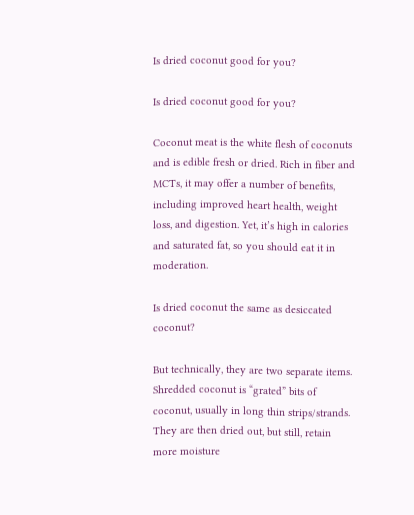Is dried coconut good for you?

Is dried coconut good for you?

Coconut meat is the white flesh of coconuts and is edible fresh or dried. Rich in fiber and MCTs, it may offer a number of benefits, including improved heart health, weight loss, and digestion. Yet, it’s high in calories and saturated fat, so you should eat it in moderation.

Is dried coconut the same as desiccated coconut?

But technically, they are two separate items. Shredded coconut is “grated” bits of coconut, usually in long thin strips/strands. They are then dried out, but still, retain more moisture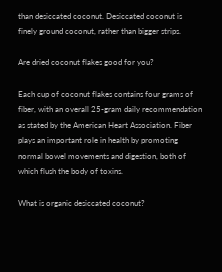than desiccated coconut. Desiccated coconut is finely ground coconut, rather than bigger strips.

Are dried coconut flakes good for you?

Each cup of coconut flakes contains four grams of fiber, with an overall 25-gram daily recommendation as stated by the American Heart Association. Fiber plays an important role in health by promoting normal bowel movements and digestion, both of which flush the body of toxins.

What is organic desiccated coconut?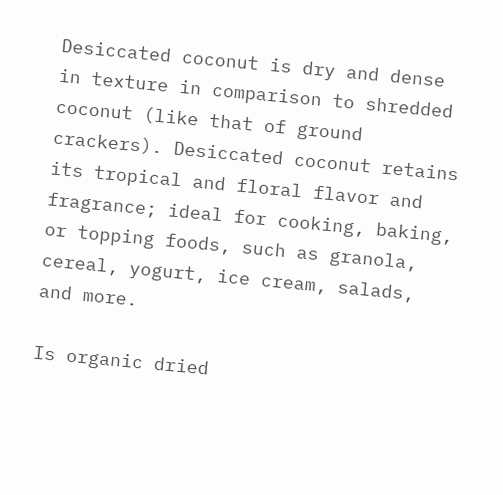Desiccated coconut is dry and dense in texture in comparison to shredded coconut (like that of ground crackers). Desiccated coconut retains its tropical and floral flavor and fragrance; ideal for cooking, baking, or topping foods, such as granola, cereal, yogurt, ice cream, salads, and more.

Is organic dried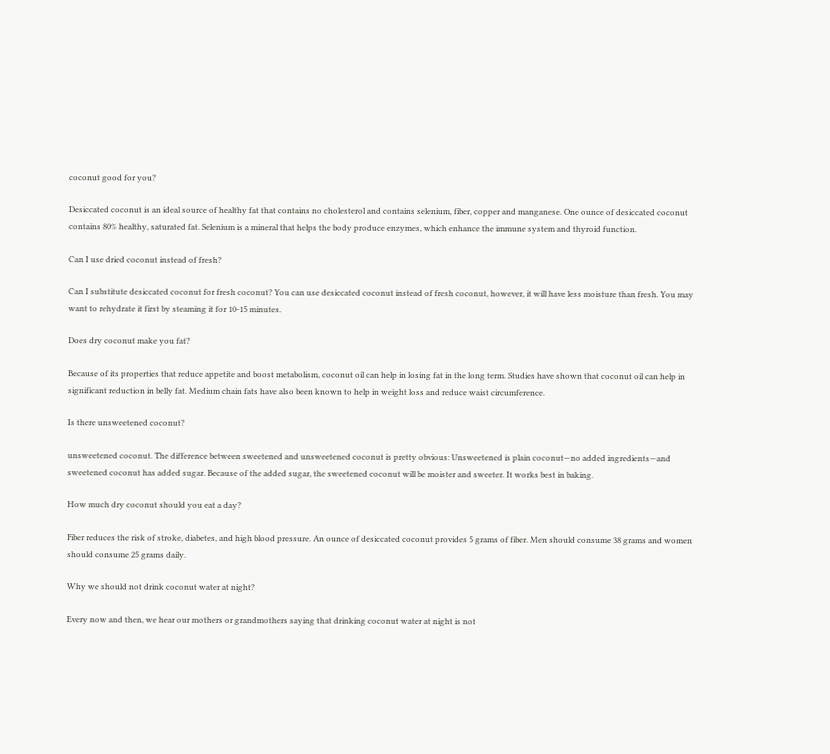coconut good for you?

Desiccated coconut is an ideal source of healthy fat that contains no cholesterol and contains selenium, fiber, copper and manganese. One ounce of desiccated coconut contains 80% healthy, saturated fat. Selenium is a mineral that helps the body produce enzymes, which enhance the immune system and thyroid function.

Can I use dried coconut instead of fresh?

Can I substitute desiccated coconut for fresh coconut? You can use desiccated coconut instead of fresh coconut, however, it will have less moisture than fresh. You may want to rehydrate it first by steaming it for 10-15 minutes.

Does dry coconut make you fat?

Because of its properties that reduce appetite and boost metabolism, coconut oil can help in losing fat in the long term. Studies have shown that coconut oil can help in significant reduction in belly fat. Medium chain fats have also been known to help in weight loss and reduce waist circumference.

Is there unsweetened coconut?

unsweetened coconut. The difference between sweetened and unsweetened coconut is pretty obvious: Unsweetened is plain coconut—no added ingredients—and sweetened coconut has added sugar. Because of the added sugar, the sweetened coconut will be moister and sweeter. It works best in baking.

How much dry coconut should you eat a day?

Fiber reduces the risk of stroke, diabetes, and high blood pressure. An ounce of desiccated coconut provides 5 grams of fiber. Men should consume 38 grams and women should consume 25 grams daily.

Why we should not drink coconut water at night?

Every now and then, we hear our mothers or grandmothers saying that drinking coconut water at night is not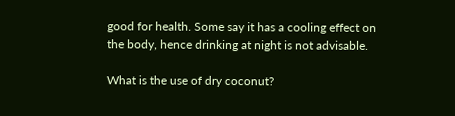good for health. Some say it has a cooling effect on the body, hence drinking at night is not advisable.

What is the use of dry coconut?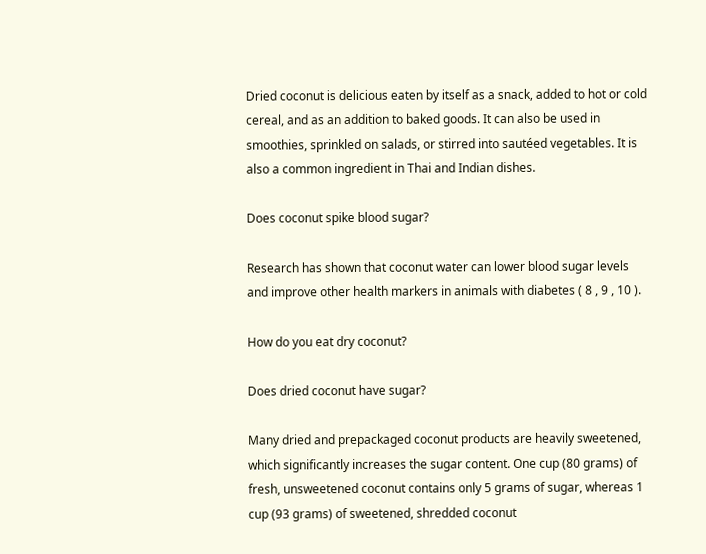Dried coconut is delicious eaten by itself as a snack, added to hot or cold cereal, and as an addition to baked goods. It can also be used in smoothies, sprinkled on salads, or stirred into sautéed vegetables. It is also a common ingredient in Thai and Indian dishes.

Does coconut spike blood sugar?

Research has shown that coconut water can lower blood sugar levels and improve other health markers in animals with diabetes ( 8 , 9 , 10 ).

How do you eat dry coconut?

Does dried coconut have sugar?

Many dried and prepackaged coconut products are heavily sweetened, which significantly increases the sugar content. One cup (80 grams) of fresh, unsweetened coconut contains only 5 grams of sugar, whereas 1 cup (93 grams) of sweetened, shredded coconut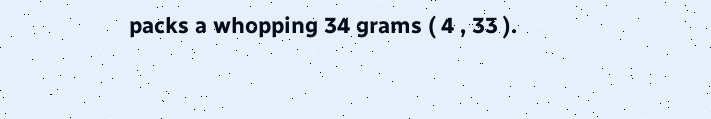packs a whopping 34 grams ( 4 , 33 ).